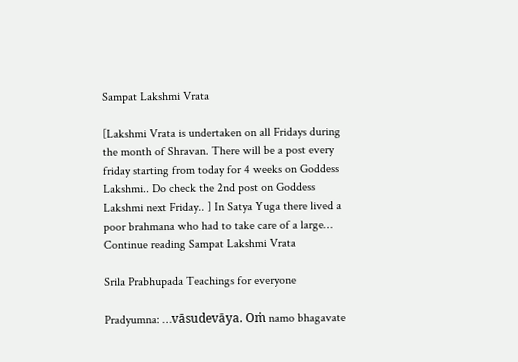Sampat Lakshmi Vrata

[Lakshmi Vrata is undertaken on all Fridays during the month of Shravan. There will be a post every friday starting from today for 4 weeks on Goddess Lakshmi.. Do check the 2nd post on Goddess Lakshmi next Friday.. ] In Satya Yuga there lived a poor brahmana who had to take care of a large… Continue reading Sampat Lakshmi Vrata

Srila Prabhupada Teachings for everyone

Pradyumna: …vāsudevāya. Oṁ namo bhagavate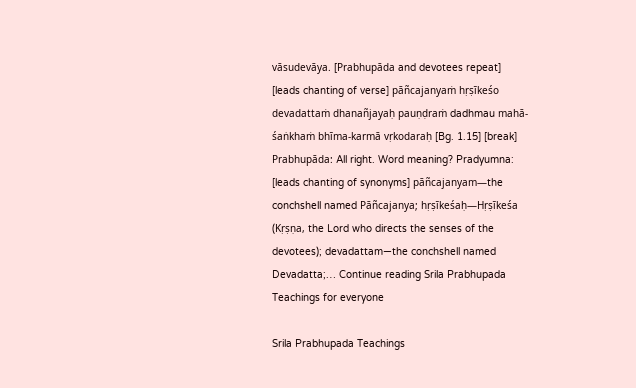vāsudevāya. [Prabhupāda and devotees repeat] [leads chanting of verse] pāñcajanyaṁ hṛṣīkeśo devadattaṁ dhanañjayaḥ pauṇḍraṁ dadhmau mahā-śaṅkhaṁ bhīma-karmā vṛkodaraḥ [Bg. 1.15] [break] Prabhupāda: All right. Word meaning? Pradyumna: [leads chanting of synonyms] pāñcajanyam—the conchshell named Pāñcajanya; hṛṣīkeśaḥ—Hṛṣīkeśa (Kṛṣṇa, the Lord who directs the senses of the devotees); devadattam—the conchshell named Devadatta;… Continue reading Srila Prabhupada Teachings for everyone

Srila Prabhupada Teachings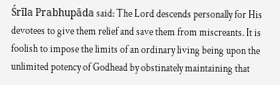Śrīla Prabhupāda said: The Lord descends personally for His devotees to give them relief and save them from miscreants. It is foolish to impose the limits of an ordinary living being upon the unlimited potency of Godhead by obstinately maintaining that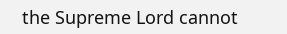the Supreme Lord cannot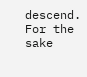descend. For the sake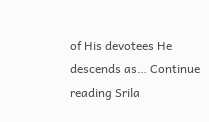of His devotees He descends as… Continue reading Srila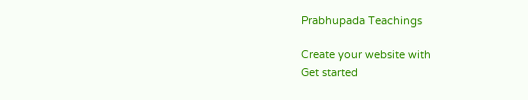Prabhupada Teachings

Create your website with
Get started